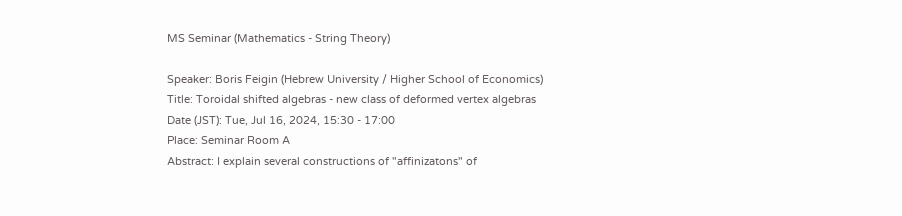MS Seminar (Mathematics - String Theory)

Speaker: Boris Feigin (Hebrew University / Higher School of Economics)
Title: Toroidal shifted algebras - new class of deformed vertex algebras
Date (JST): Tue, Jul 16, 2024, 15:30 - 17:00
Place: Seminar Room A
Abstract: I explain several constructions of "affinizatons" of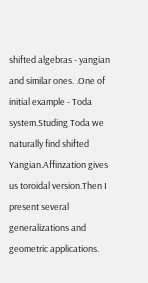shifted algebras - yangian and similar ones. .One of initial example - Toda system.Studing Toda we naturally find shifted Yangian.Affinzation gives us toroidal version.Then I present several generalizations and geometric applications.